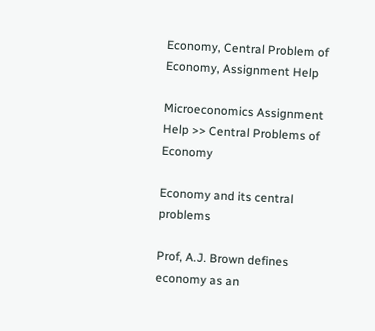Economy, Central Problem of Economy, Assignment Help

Microeconomics Assignment Help >> Central Problems of Economy

Economy and its central problems

Prof, A.J. Brown defines economy as an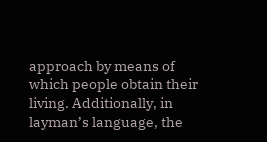approach by means of which people obtain their living. Additionally, in layman’s language, the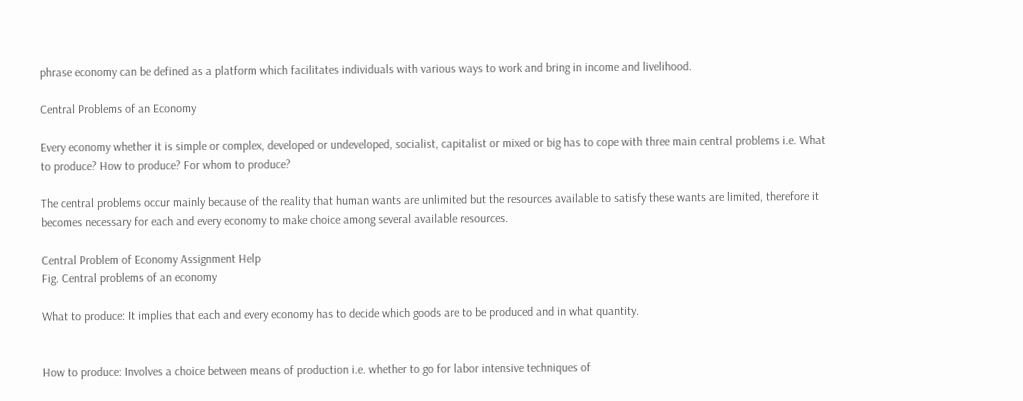phrase economy can be defined as a platform which facilitates individuals with various ways to work and bring in income and livelihood.

Central Problems of an Economy

Every economy whether it is simple or complex, developed or undeveloped, socialist, capitalist or mixed or big has to cope with three main central problems i.e. What to produce? How to produce? For whom to produce?

The central problems occur mainly because of the reality that human wants are unlimited but the resources available to satisfy these wants are limited, therefore it becomes necessary for each and every economy to make choice among several available resources.

Central Problem of Economy Assignment Help
Fig. Central problems of an economy

What to produce: It implies that each and every economy has to decide which goods are to be produced and in what quantity.


How to produce: Involves a choice between means of production i.e. whether to go for labor intensive techniques of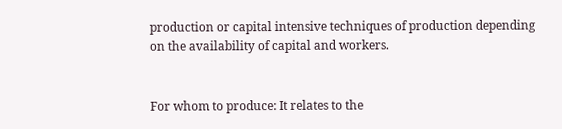production or capital intensive techniques of production depending on the availability of capital and workers.


For whom to produce: It relates to the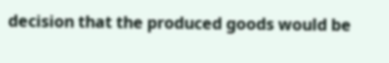decision that the produced goods would be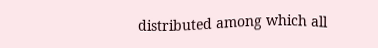distributed among which all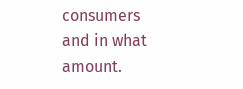consumers and in what amount.